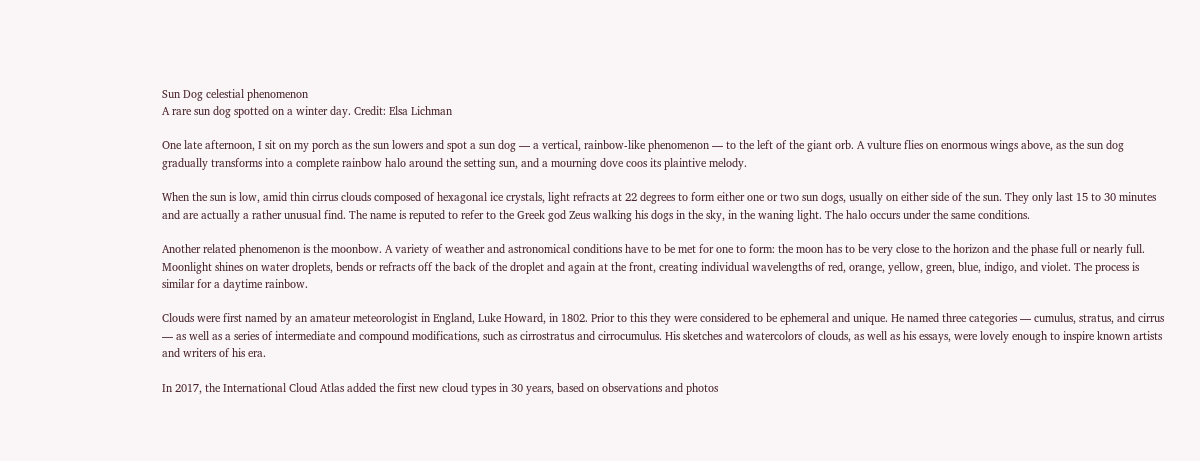Sun Dog celestial phenomenon
A rare sun dog spotted on a winter day. Credit: Elsa Lichman

One late afternoon, I sit on my porch as the sun lowers and spot a sun dog — a vertical, rainbow-like phenomenon — to the left of the giant orb. A vulture flies on enormous wings above, as the sun dog gradually transforms into a complete rainbow halo around the setting sun, and a mourning dove coos its plaintive melody.

When the sun is low, amid thin cirrus clouds composed of hexagonal ice crystals, light refracts at 22 degrees to form either one or two sun dogs, usually on either side of the sun. They only last 15 to 30 minutes and are actually a rather unusual find. The name is reputed to refer to the Greek god Zeus walking his dogs in the sky, in the waning light. The halo occurs under the same conditions.

Another related phenomenon is the moonbow. A variety of weather and astronomical conditions have to be met for one to form: the moon has to be very close to the horizon and the phase full or nearly full. Moonlight shines on water droplets, bends or refracts off the back of the droplet and again at the front, creating individual wavelengths of red, orange, yellow, green, blue, indigo, and violet. The process is similar for a daytime rainbow.

Clouds were first named by an amateur meteorologist in England, Luke Howard, in 1802. Prior to this they were considered to be ephemeral and unique. He named three categories — cumulus, stratus, and cirrus — as well as a series of intermediate and compound modifications, such as cirrostratus and cirrocumulus. His sketches and watercolors of clouds, as well as his essays, were lovely enough to inspire known artists and writers of his era.

In 2017, the International Cloud Atlas added the first new cloud types in 30 years, based on observations and photos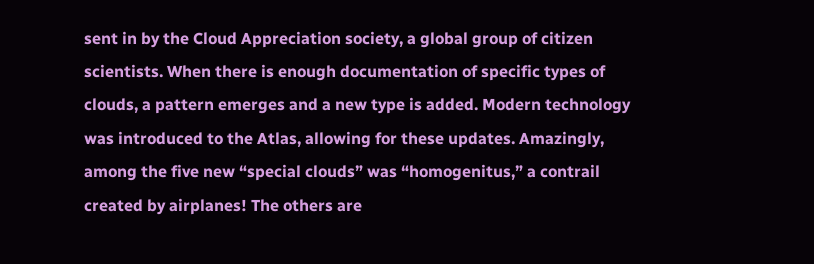sent in by the Cloud Appreciation society, a global group of citizen scientists. When there is enough documentation of specific types of clouds, a pattern emerges and a new type is added. Modern technology was introduced to the Atlas, allowing for these updates. Amazingly, among the five new “special clouds” was “homogenitus,” a contrail created by airplanes! The others are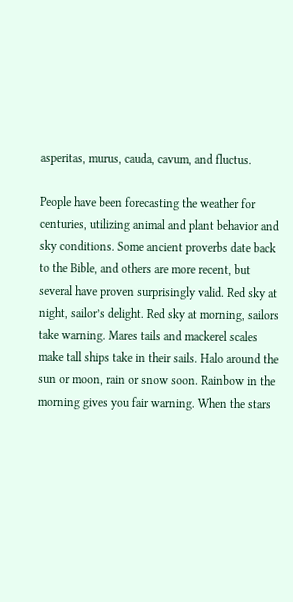asperitas, murus, cauda, cavum, and fluctus.

People have been forecasting the weather for centuries, utilizing animal and plant behavior and sky conditions. Some ancient proverbs date back to the Bible, and others are more recent, but several have proven surprisingly valid. Red sky at night, sailor’s delight. Red sky at morning, sailors take warning. Mares tails and mackerel scales make tall ships take in their sails. Halo around the sun or moon, rain or snow soon. Rainbow in the morning gives you fair warning. When the stars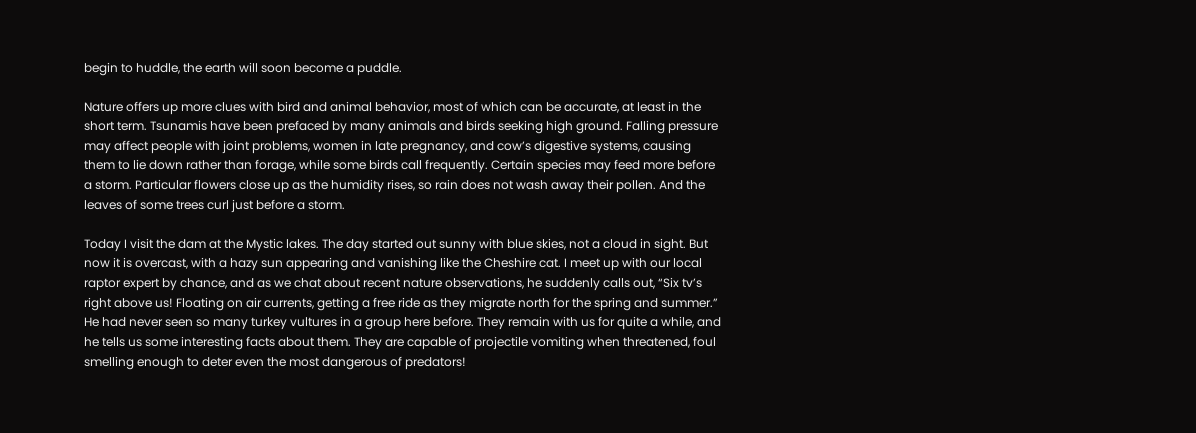begin to huddle, the earth will soon become a puddle.

Nature offers up more clues with bird and animal behavior, most of which can be accurate, at least in the short term. Tsunamis have been prefaced by many animals and birds seeking high ground. Falling pressure may affect people with joint problems, women in late pregnancy, and cow’s digestive systems, causing them to lie down rather than forage, while some birds call frequently. Certain species may feed more before a storm. Particular flowers close up as the humidity rises, so rain does not wash away their pollen. And the leaves of some trees curl just before a storm.

Today I visit the dam at the Mystic lakes. The day started out sunny with blue skies, not a cloud in sight. But now it is overcast, with a hazy sun appearing and vanishing like the Cheshire cat. I meet up with our local raptor expert by chance, and as we chat about recent nature observations, he suddenly calls out, “Six tv’s right above us! Floating on air currents, getting a free ride as they migrate north for the spring and summer.” He had never seen so many turkey vultures in a group here before. They remain with us for quite a while, and he tells us some interesting facts about them. They are capable of projectile vomiting when threatened, foul smelling enough to deter even the most dangerous of predators!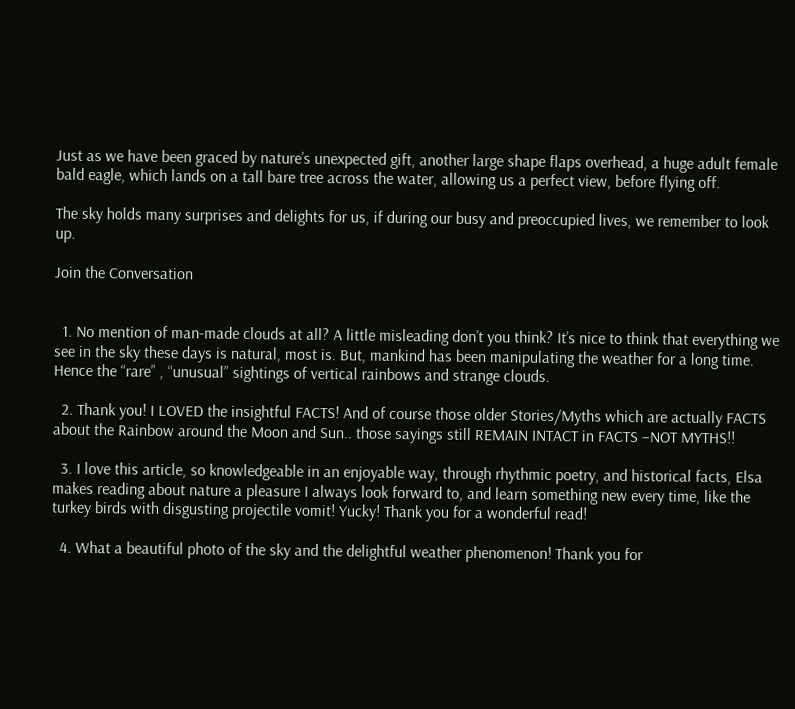Just as we have been graced by nature’s unexpected gift, another large shape flaps overhead, a huge adult female bald eagle, which lands on a tall bare tree across the water, allowing us a perfect view, before flying off.

The sky holds many surprises and delights for us, if during our busy and preoccupied lives, we remember to look up.

Join the Conversation


  1. No mention of man-made clouds at all? A little misleading don’t you think? It’s nice to think that everything we see in the sky these days is natural, most is. But, mankind has been manipulating the weather for a long time. Hence the “rare” , “unusual” sightings of vertical rainbows and strange clouds.

  2. Thank you! I LOVED the insightful FACTS! And of course those older Stories/Myths which are actually FACTS about the Rainbow around the Moon and Sun.. those sayings still REMAIN INTACT in FACTS –NOT MYTHS!!

  3. I love this article, so knowledgeable in an enjoyable way, through rhythmic poetry, and historical facts, Elsa makes reading about nature a pleasure I always look forward to, and learn something new every time, like the turkey birds with disgusting projectile vomit! Yucky! Thank you for a wonderful read!

  4. What a beautiful photo of the sky and the delightful weather phenomenon! Thank you for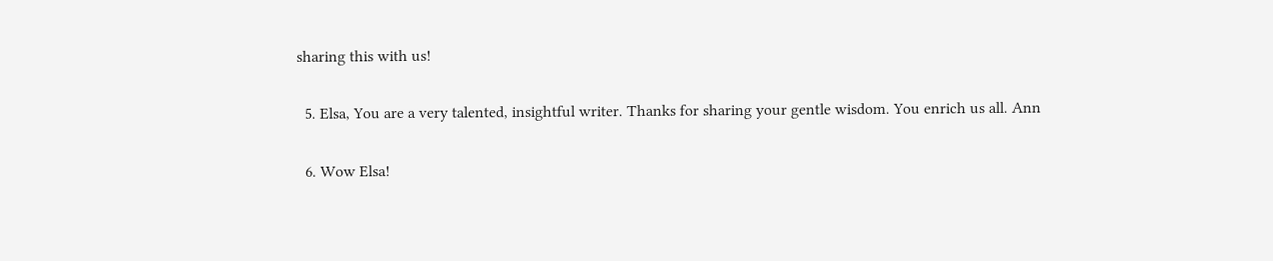sharing this with us!

  5. Elsa, You are a very talented, insightful writer. Thanks for sharing your gentle wisdom. You enrich us all. Ann

  6. Wow Elsa!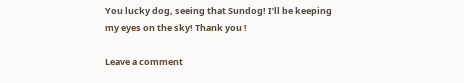You lucky dog, seeing that Sundog! I’ll be keeping my eyes on the sky! Thank you !

Leave a comment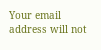Your email address will not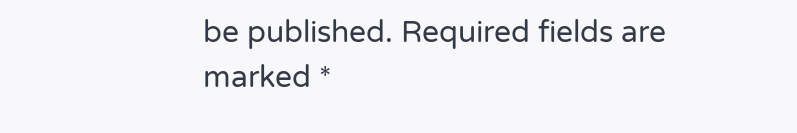be published. Required fields are marked *